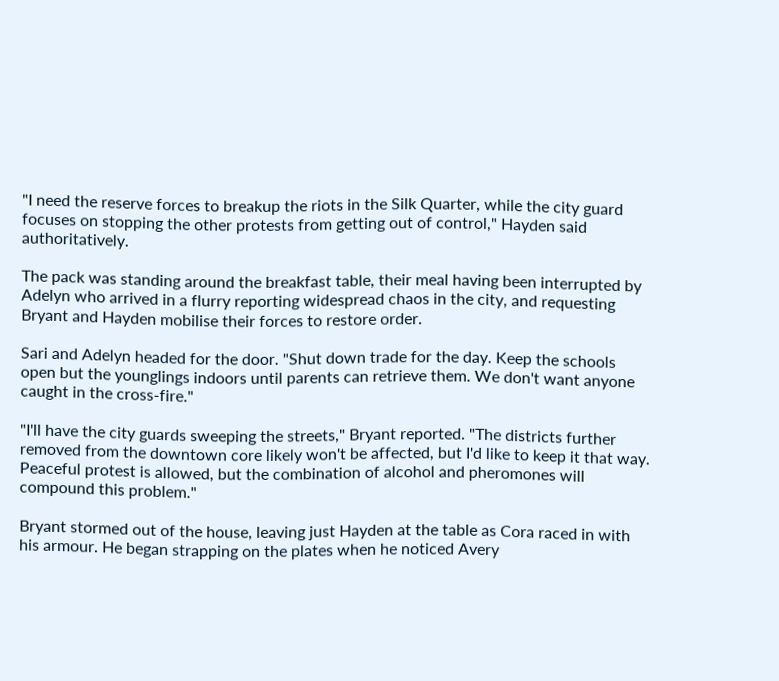"I need the reserve forces to breakup the riots in the Silk Quarter, while the city guard focuses on stopping the other protests from getting out of control," Hayden said authoritatively.

The pack was standing around the breakfast table, their meal having been interrupted by Adelyn who arrived in a flurry reporting widespread chaos in the city, and requesting Bryant and Hayden mobilise their forces to restore order.

Sari and Adelyn headed for the door. "Shut down trade for the day. Keep the schools open but the younglings indoors until parents can retrieve them. We don't want anyone caught in the cross-fire."

"I'll have the city guards sweeping the streets," Bryant reported. "The districts further removed from the downtown core likely won't be affected, but I'd like to keep it that way. Peaceful protest is allowed, but the combination of alcohol and pheromones will compound this problem."

Bryant stormed out of the house, leaving just Hayden at the table as Cora raced in with his armour. He began strapping on the plates when he noticed Avery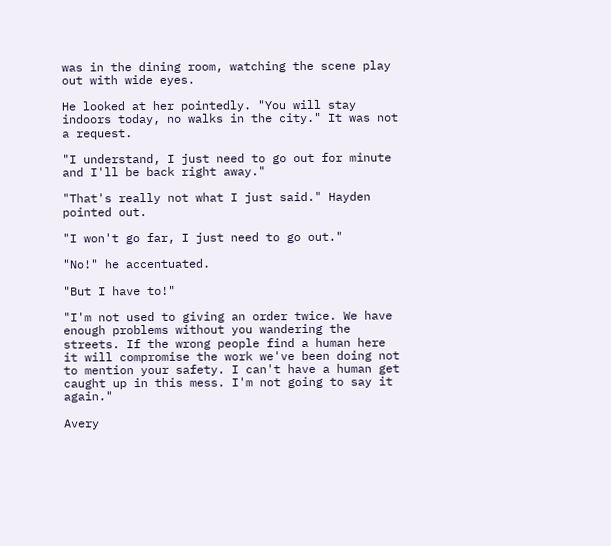was in the dining room, watching the scene play out with wide eyes.

He looked at her pointedly. "You will stay indoors today, no walks in the city." It was not a request.

"I understand, I just need to go out for minute and I'll be back right away."

"That's really not what I just said." Hayden pointed out.

"I won't go far, I just need to go out."

"No!" he accentuated.

"But I have to!"

"I'm not used to giving an order twice. We have enough problems without you wandering the streets. If the wrong people find a human here it will compromise the work we've been doing not to mention your safety. I can't have a human get caught up in this mess. I'm not going to say it again."

Avery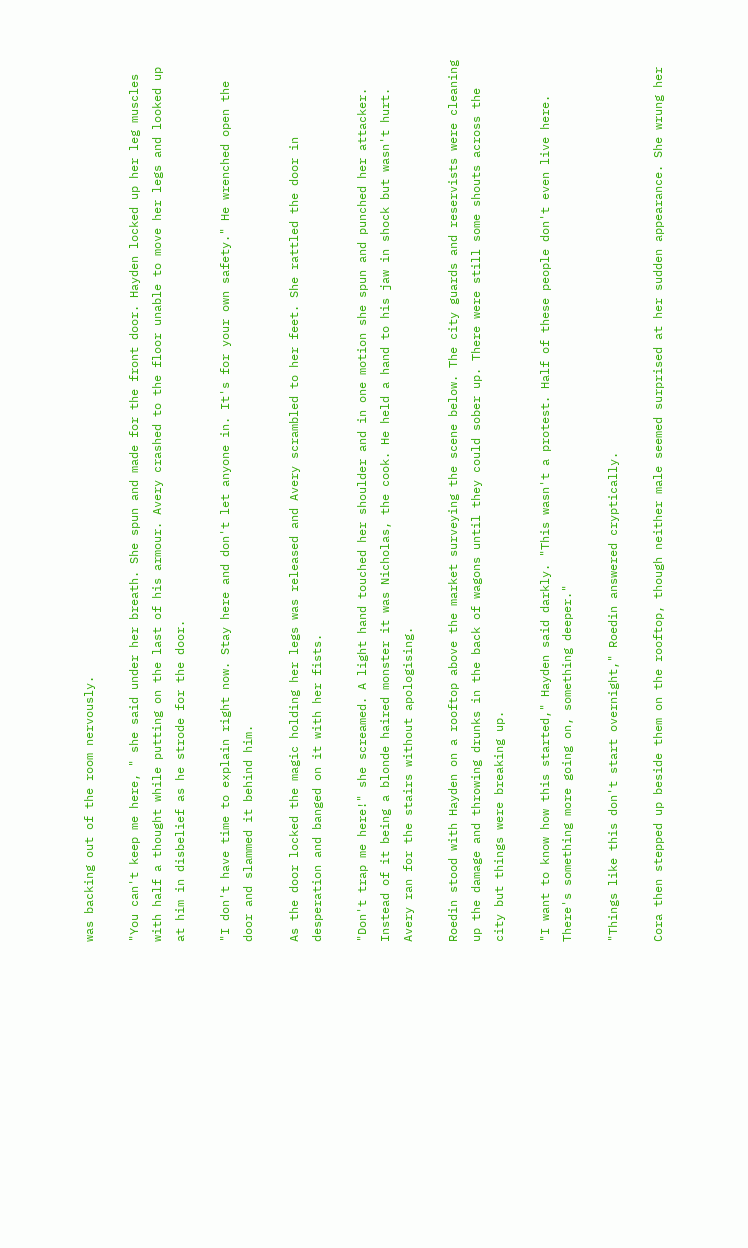was backing out of the room nervously.

"You can't keep me here, " she said under her breath. She spun and made for the front door. Hayden locked up her leg muscles with half a thought while putting on the last of his armour. Avery crashed to the floor unable to move her legs and looked up at him in disbelief as he strode for the door.

"I don't have time to explain right now. Stay here and don't let anyone in. It's for your own safety." He wrenched open the door and slammed it behind him.

As the door locked the magic holding her legs was released and Avery scrambled to her feet. She rattled the door in desperation and banged on it with her fists.

"Don't trap me here!" she screamed. A light hand touched her shoulder and in one motion she spun and punched her attacker. Instead of it being a blonde haired monster it was Nicholas, the cook. He held a hand to his jaw in shock but wasn't hurt. Avery ran for the stairs without apologising.

Roedin stood with Hayden on a rooftop above the market surveying the scene below. The city guards and reservists were cleaning up the damage and throwing drunks in the back of wagons until they could sober up. There were still some shouts across the city but things were breaking up.

"I want to know how this started," Hayden said darkly. "This wasn't a protest. Half of these people don't even live here. There's something more going on, something deeper."

"Things like this don't start overnight," Roedin answered cryptically.

Cora then stepped up beside them on the rooftop, though neither male seemed surprised at her sudden appearance. She wrung her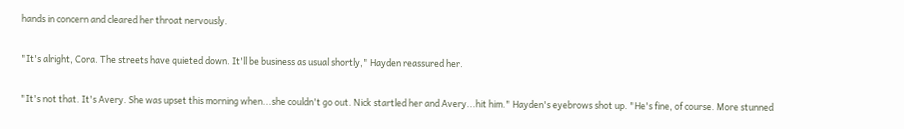hands in concern and cleared her throat nervously.

"It's alright, Cora. The streets have quieted down. It'll be business as usual shortly," Hayden reassured her.

"It's not that. It's Avery. She was upset this morning when...she couldn't go out. Nick startled her and Avery...hit him." Hayden's eyebrows shot up. "He's fine, of course. More stunned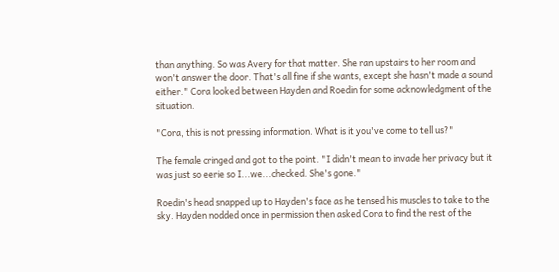than anything. So was Avery for that matter. She ran upstairs to her room and won't answer the door. That's all fine if she wants, except she hasn't made a sound either." Cora looked between Hayden and Roedin for some acknowledgment of the situation.

"Cora, this is not pressing information. What is it you've come to tell us?"

The female cringed and got to the point. "I didn't mean to invade her privacy but it was just so eerie so I...we...checked. She's gone."

Roedin's head snapped up to Hayden's face as he tensed his muscles to take to the sky. Hayden nodded once in permission then asked Cora to find the rest of the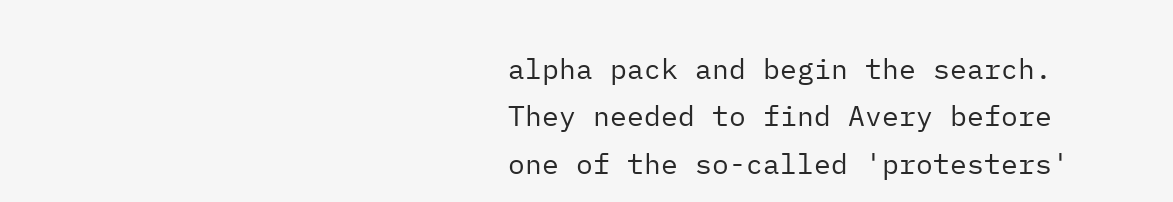alpha pack and begin the search. They needed to find Avery before one of the so-called 'protesters'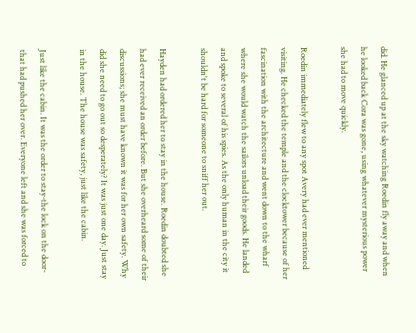did. He glanced up at the sky watching Roedin fly away and when he looked back Cora was gone, using whatever mysterious power she had to move quickly.

Roedin immediately flew to any spot Avery had ever mentioned visiting. He checked the temple and the clocktower because of her fascination with the architecture and went down to the wharf where she would watch the sailors unload their goods. He landed and spoke to several of his spies. As the only human in the city it shouldn't be hard for someone to sniff her out.

Hayden had ordered her to stay in the house. Roedin doubted she had ever received an order before. But she overheard some of their discussions; she must have known it was for her own safety. Why did she need to go out so desperately? It was just one day. Just stay in the house. The house was safety, just like the cabin.

Just like the cabin. It was the order to stay-the lock on the door-that had pushed her over. Everyone left and she was forced to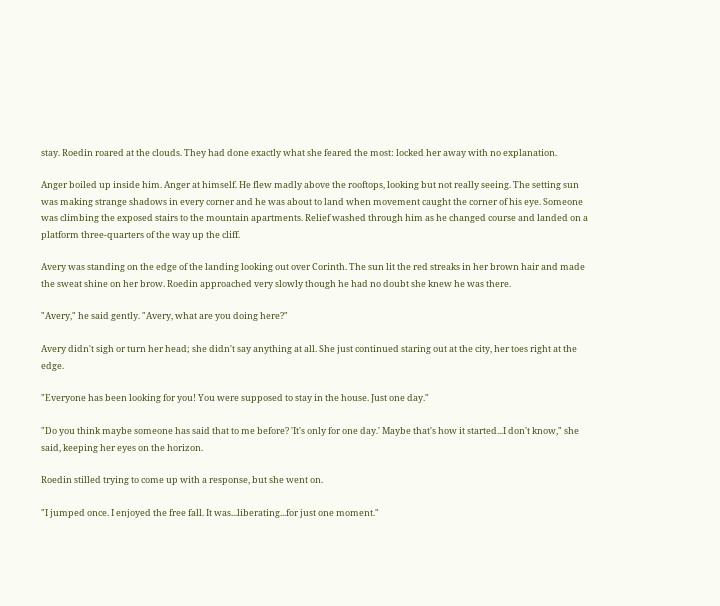stay. Roedin roared at the clouds. They had done exactly what she feared the most: locked her away with no explanation.

Anger boiled up inside him. Anger at himself. He flew madly above the rooftops, looking but not really seeing. The setting sun was making strange shadows in every corner and he was about to land when movement caught the corner of his eye. Someone was climbing the exposed stairs to the mountain apartments. Relief washed through him as he changed course and landed on a platform three-quarters of the way up the cliff.

Avery was standing on the edge of the landing looking out over Corinth. The sun lit the red streaks in her brown hair and made the sweat shine on her brow. Roedin approached very slowly though he had no doubt she knew he was there.

"Avery," he said gently. "Avery, what are you doing here?"

Avery didn't sigh or turn her head; she didn't say anything at all. She just continued staring out at the city, her toes right at the edge.

"Everyone has been looking for you! You were supposed to stay in the house. Just one day."

"Do you think maybe someone has said that to me before? 'It's only for one day.' Maybe that's how it started...I don't know," she said, keeping her eyes on the horizon.

Roedin stilled trying to come up with a response, but she went on.

"I jumped once. I enjoyed the free fall. It was...liberating...for just one moment."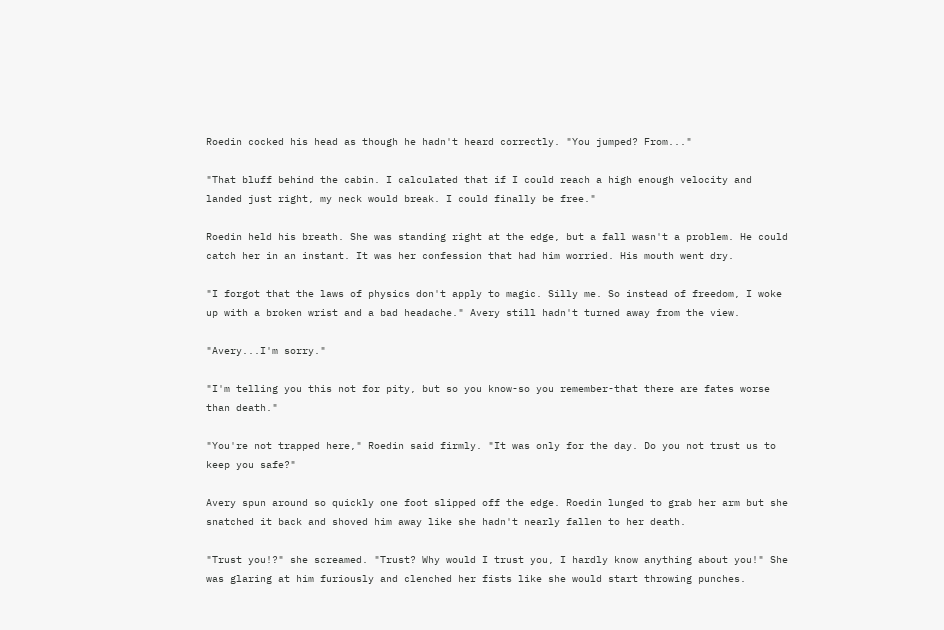Roedin cocked his head as though he hadn't heard correctly. "You jumped? From..."

"That bluff behind the cabin. I calculated that if I could reach a high enough velocity and landed just right, my neck would break. I could finally be free."

Roedin held his breath. She was standing right at the edge, but a fall wasn't a problem. He could catch her in an instant. It was her confession that had him worried. His mouth went dry.

"I forgot that the laws of physics don't apply to magic. Silly me. So instead of freedom, I woke up with a broken wrist and a bad headache." Avery still hadn't turned away from the view.

"Avery...I'm sorry."

"I'm telling you this not for pity, but so you know-so you remember-that there are fates worse than death."

"You're not trapped here," Roedin said firmly. "It was only for the day. Do you not trust us to keep you safe?"

Avery spun around so quickly one foot slipped off the edge. Roedin lunged to grab her arm but she snatched it back and shoved him away like she hadn't nearly fallen to her death.

"Trust you!?" she screamed. "Trust? Why would I trust you, I hardly know anything about you!" She was glaring at him furiously and clenched her fists like she would start throwing punches.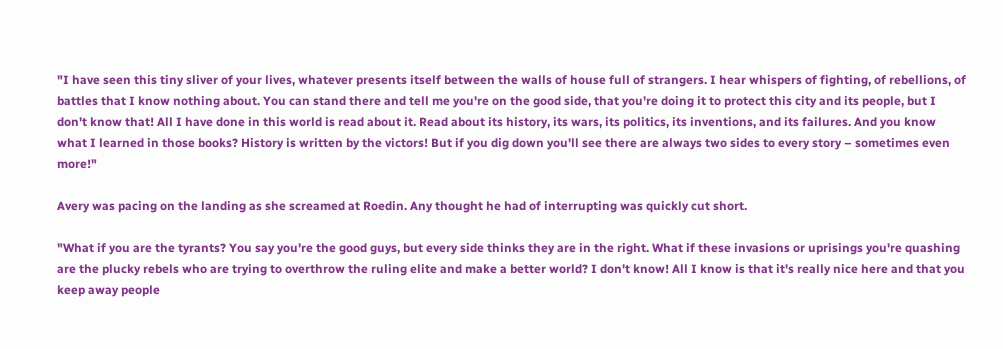"I have seen this tiny sliver of your lives, whatever presents itself between the walls of house full of strangers. I hear whispers of fighting, of rebellions, of battles that I know nothing about. You can stand there and tell me you're on the good side, that you're doing it to protect this city and its people, but I don't know that! All I have done in this world is read about it. Read about its history, its wars, its politics, its inventions, and its failures. And you know what I learned in those books? History is written by the victors! But if you dig down you'll see there are always two sides to every story – sometimes even more!"

Avery was pacing on the landing as she screamed at Roedin. Any thought he had of interrupting was quickly cut short.

"What if you are the tyrants? You say you're the good guys, but every side thinks they are in the right. What if these invasions or uprisings you're quashing are the plucky rebels who are trying to overthrow the ruling elite and make a better world? I don't know! All I know is that it's really nice here and that you keep away people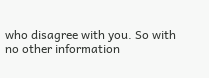who disagree with you. So with no other information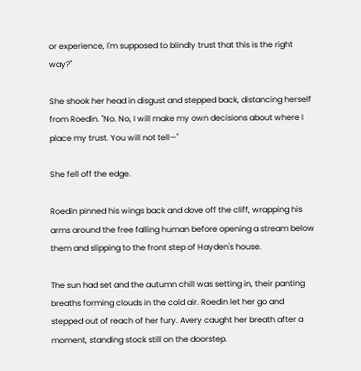or experience, I'm supposed to blindly trust that this is the right way?"

She shook her head in disgust and stepped back, distancing herself from Roedin. "No. No, I will make my own decisions about where I place my trust. You will not tell—"

She fell off the edge.

Roedin pinned his wings back and dove off the cliff, wrapping his arms around the free falling human before opening a stream below them and slipping to the front step of Hayden's house.

The sun had set and the autumn chill was setting in, their panting breaths forming clouds in the cold air. Roedin let her go and stepped out of reach of her fury. Avery caught her breath after a moment, standing stock still on the doorstep.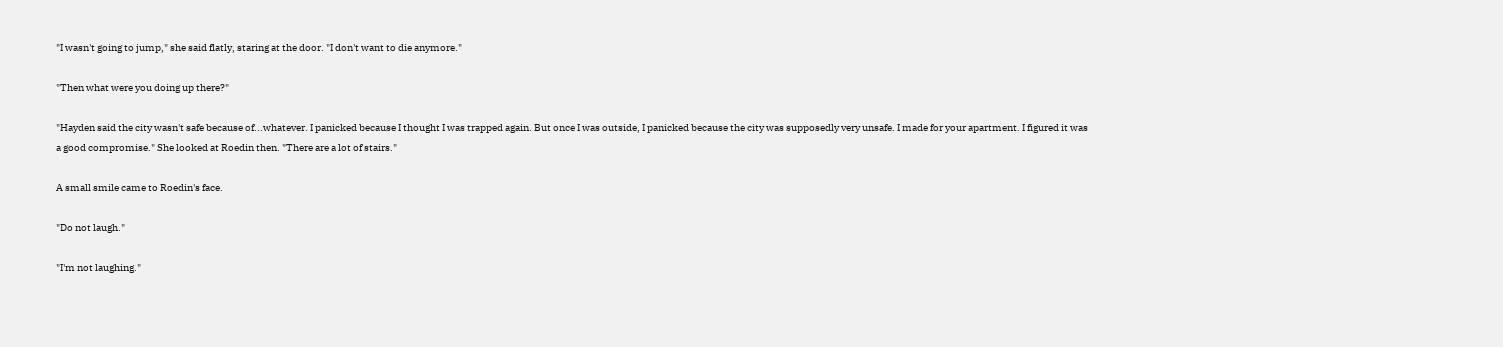"I wasn't going to jump," she said flatly, staring at the door. "I don't want to die anymore."

"Then what were you doing up there?"

"Hayden said the city wasn't safe because of...whatever. I panicked because I thought I was trapped again. But once I was outside, I panicked because the city was supposedly very unsafe. I made for your apartment. I figured it was a good compromise." She looked at Roedin then. "There are a lot of stairs."

A small smile came to Roedin's face.

"Do not laugh."

"I'm not laughing."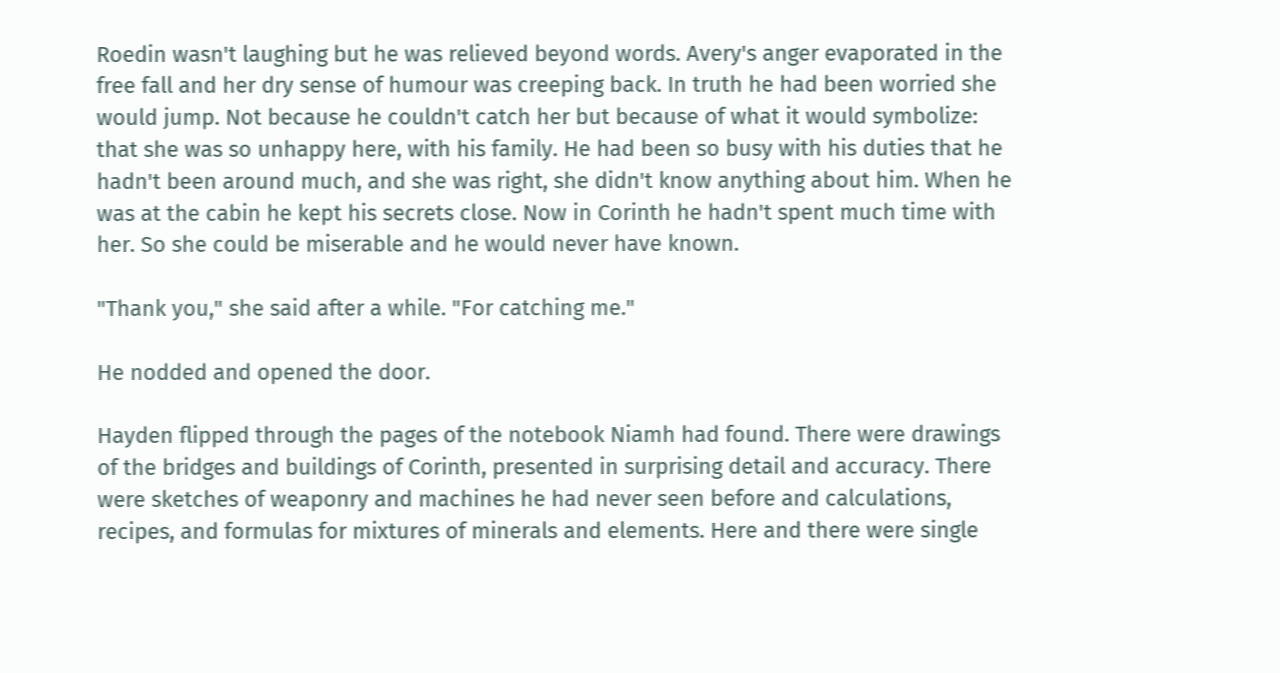Roedin wasn't laughing but he was relieved beyond words. Avery's anger evaporated in the free fall and her dry sense of humour was creeping back. In truth he had been worried she would jump. Not because he couldn't catch her but because of what it would symbolize: that she was so unhappy here, with his family. He had been so busy with his duties that he hadn't been around much, and she was right, she didn't know anything about him. When he was at the cabin he kept his secrets close. Now in Corinth he hadn't spent much time with her. So she could be miserable and he would never have known.

"Thank you," she said after a while. "For catching me."

He nodded and opened the door.

Hayden flipped through the pages of the notebook Niamh had found. There were drawings of the bridges and buildings of Corinth, presented in surprising detail and accuracy. There were sketches of weaponry and machines he had never seen before and calculations, recipes, and formulas for mixtures of minerals and elements. Here and there were single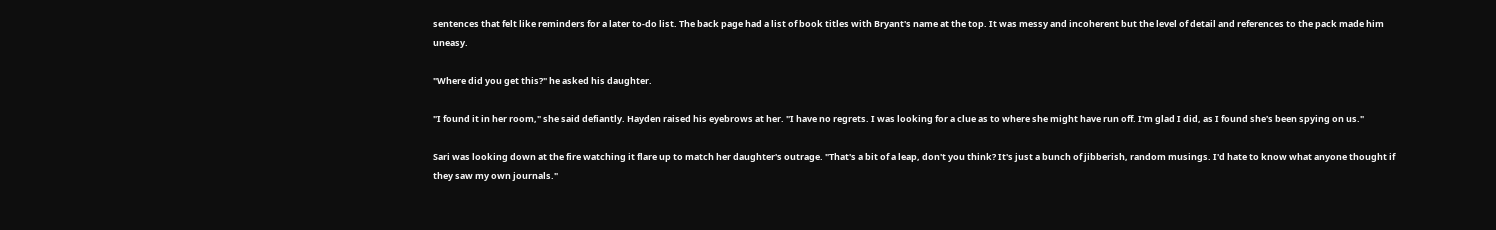sentences that felt like reminders for a later to-do list. The back page had a list of book titles with Bryant's name at the top. It was messy and incoherent but the level of detail and references to the pack made him uneasy.

"Where did you get this?" he asked his daughter.

"I found it in her room," she said defiantly. Hayden raised his eyebrows at her. "I have no regrets. I was looking for a clue as to where she might have run off. I'm glad I did, as I found she's been spying on us."

Sari was looking down at the fire watching it flare up to match her daughter's outrage. "That's a bit of a leap, don't you think? It's just a bunch of jibberish, random musings. I'd hate to know what anyone thought if they saw my own journals."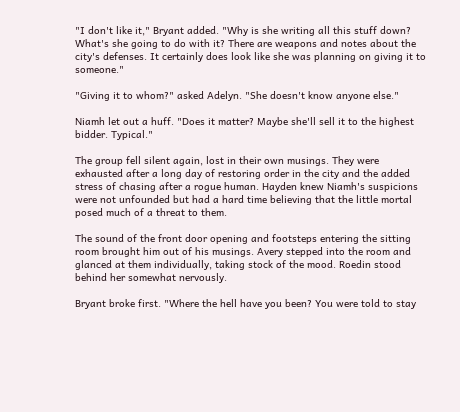"I don't like it," Bryant added. "Why is she writing all this stuff down? What's she going to do with it? There are weapons and notes about the city's defenses. It certainly does look like she was planning on giving it to someone."

"Giving it to whom?" asked Adelyn. "She doesn't know anyone else."

Niamh let out a huff. "Does it matter? Maybe she'll sell it to the highest bidder. Typical."

The group fell silent again, lost in their own musings. They were exhausted after a long day of restoring order in the city and the added stress of chasing after a rogue human. Hayden knew Niamh's suspicions were not unfounded but had a hard time believing that the little mortal posed much of a threat to them.

The sound of the front door opening and footsteps entering the sitting room brought him out of his musings. Avery stepped into the room and glanced at them individually, taking stock of the mood. Roedin stood behind her somewhat nervously.

Bryant broke first. "Where the hell have you been? You were told to stay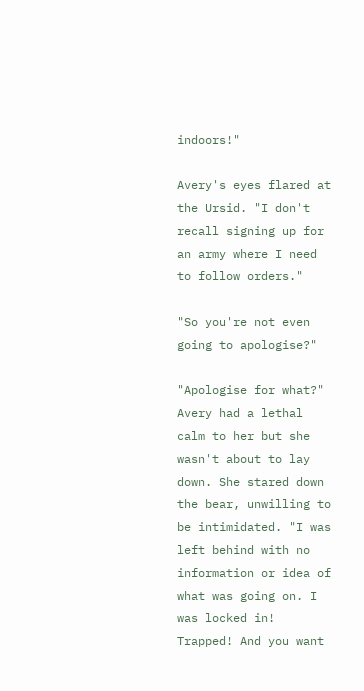indoors!"

Avery's eyes flared at the Ursid. "I don't recall signing up for an army where I need to follow orders."

"So you're not even going to apologise?"

"Apologise for what?" Avery had a lethal calm to her but she wasn't about to lay down. She stared down the bear, unwilling to be intimidated. "I was left behind with no information or idea of what was going on. I was locked in! Trapped! And you want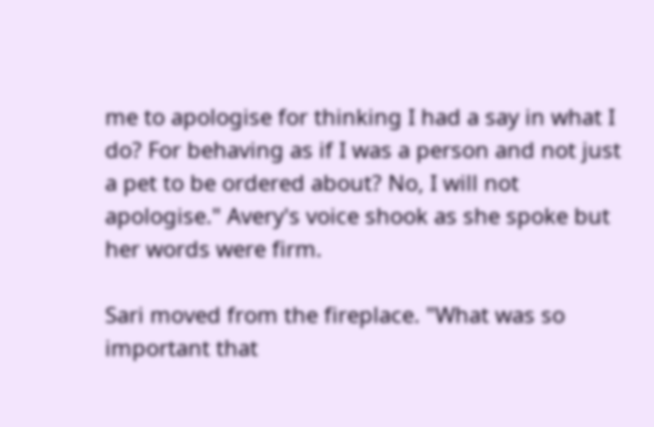me to apologise for thinking I had a say in what I do? For behaving as if I was a person and not just a pet to be ordered about? No, I will not apologise." Avery's voice shook as she spoke but her words were firm.

Sari moved from the fireplace. "What was so important that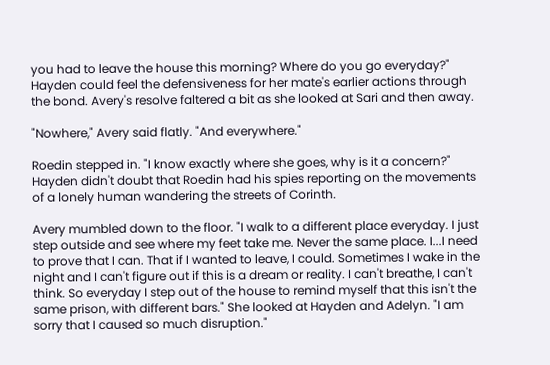you had to leave the house this morning? Where do you go everyday?" Hayden could feel the defensiveness for her mate's earlier actions through the bond. Avery's resolve faltered a bit as she looked at Sari and then away.

"Nowhere," Avery said flatly. "And everywhere."

Roedin stepped in. "I know exactly where she goes, why is it a concern?" Hayden didn't doubt that Roedin had his spies reporting on the movements of a lonely human wandering the streets of Corinth.

Avery mumbled down to the floor. "I walk to a different place everyday. I just step outside and see where my feet take me. Never the same place. I...I need to prove that I can. That if I wanted to leave, I could. Sometimes I wake in the night and I can't figure out if this is a dream or reality. I can't breathe, I can't think. So everyday I step out of the house to remind myself that this isn't the same prison, with different bars." She looked at Hayden and Adelyn. "I am sorry that I caused so much disruption."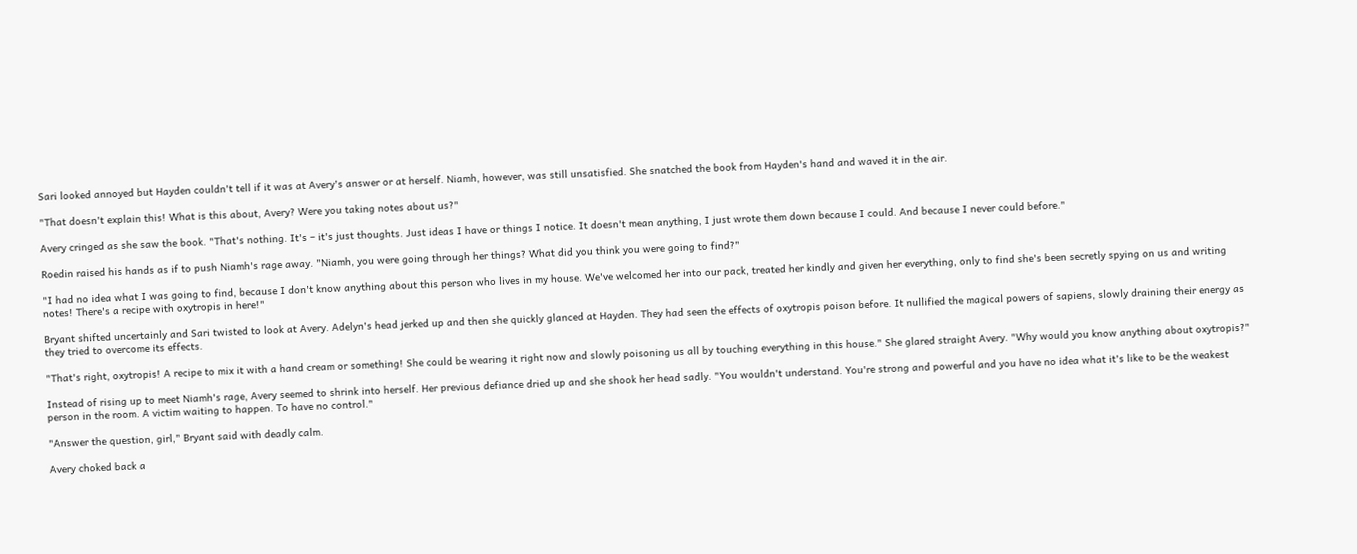Sari looked annoyed but Hayden couldn't tell if it was at Avery's answer or at herself. Niamh, however, was still unsatisfied. She snatched the book from Hayden's hand and waved it in the air.

"That doesn't explain this! What is this about, Avery? Were you taking notes about us?"

Avery cringed as she saw the book. "That's nothing. It's – it's just thoughts. Just ideas I have or things I notice. It doesn't mean anything, I just wrote them down because I could. And because I never could before."

Roedin raised his hands as if to push Niamh's rage away. "Niamh, you were going through her things? What did you think you were going to find?"

"I had no idea what I was going to find, because I don't know anything about this person who lives in my house. We've welcomed her into our pack, treated her kindly and given her everything, only to find she's been secretly spying on us and writing notes! There's a recipe with oxytropis in here!"

Bryant shifted uncertainly and Sari twisted to look at Avery. Adelyn's head jerked up and then she quickly glanced at Hayden. They had seen the effects of oxytropis poison before. It nullified the magical powers of sapiens, slowly draining their energy as they tried to overcome its effects.

"That's right, oxytropis! A recipe to mix it with a hand cream or something! She could be wearing it right now and slowly poisoning us all by touching everything in this house." She glared straight Avery. "Why would you know anything about oxytropis?"

Instead of rising up to meet Niamh's rage, Avery seemed to shrink into herself. Her previous defiance dried up and she shook her head sadly. "You wouldn't understand. You're strong and powerful and you have no idea what it's like to be the weakest person in the room. A victim waiting to happen. To have no control."

"Answer the question, girl," Bryant said with deadly calm.

Avery choked back a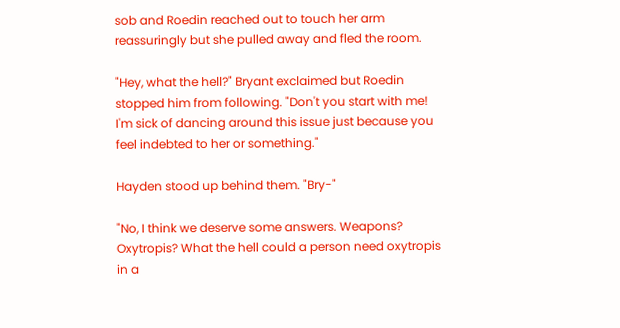sob and Roedin reached out to touch her arm reassuringly but she pulled away and fled the room.

"Hey, what the hell?" Bryant exclaimed but Roedin stopped him from following. "Don't you start with me! I'm sick of dancing around this issue just because you feel indebted to her or something."

Hayden stood up behind them. "Bry-"

"No, I think we deserve some answers. Weapons? Oxytropis? What the hell could a person need oxytropis in a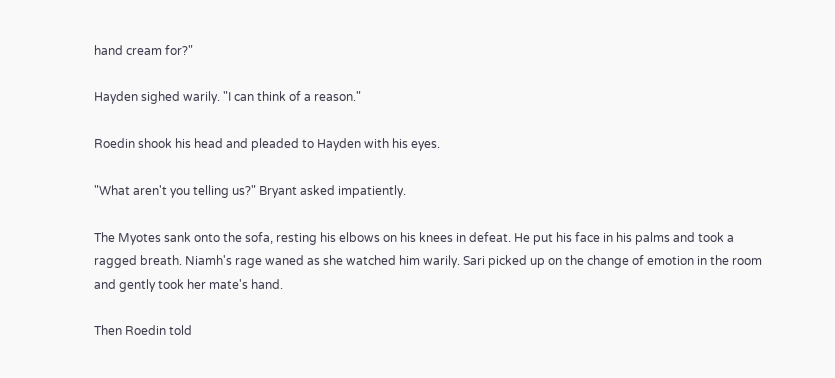hand cream for?"

Hayden sighed warily. "I can think of a reason."

Roedin shook his head and pleaded to Hayden with his eyes.

"What aren't you telling us?" Bryant asked impatiently.

The Myotes sank onto the sofa, resting his elbows on his knees in defeat. He put his face in his palms and took a ragged breath. Niamh's rage waned as she watched him warily. Sari picked up on the change of emotion in the room and gently took her mate's hand.

Then Roedin told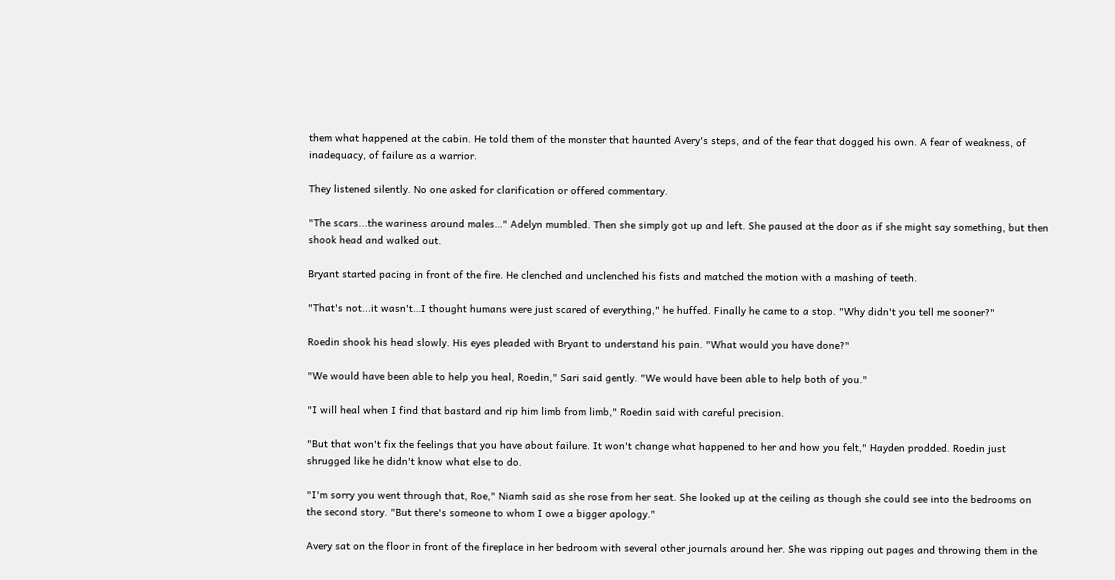them what happened at the cabin. He told them of the monster that haunted Avery's steps, and of the fear that dogged his own. A fear of weakness, of inadequacy, of failure as a warrior.

They listened silently. No one asked for clarification or offered commentary.

"The scars...the wariness around males…" Adelyn mumbled. Then she simply got up and left. She paused at the door as if she might say something, but then shook head and walked out.

Bryant started pacing in front of the fire. He clenched and unclenched his fists and matched the motion with a mashing of teeth.

"That's not...it wasn't…I thought humans were just scared of everything," he huffed. Finally he came to a stop. "Why didn't you tell me sooner?"

Roedin shook his head slowly. His eyes pleaded with Bryant to understand his pain. "What would you have done?"

"We would have been able to help you heal, Roedin," Sari said gently. "We would have been able to help both of you."

"I will heal when I find that bastard and rip him limb from limb," Roedin said with careful precision.

"But that won't fix the feelings that you have about failure. It won't change what happened to her and how you felt," Hayden prodded. Roedin just shrugged like he didn't know what else to do.

"I'm sorry you went through that, Roe," Niamh said as she rose from her seat. She looked up at the ceiling as though she could see into the bedrooms on the second story. "But there's someone to whom I owe a bigger apology."

Avery sat on the floor in front of the fireplace in her bedroom with several other journals around her. She was ripping out pages and throwing them in the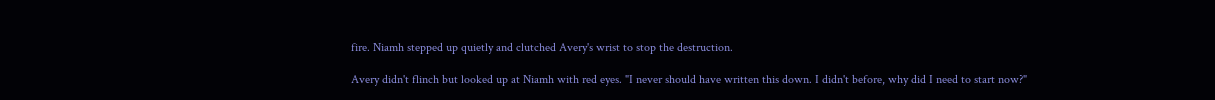fire. Niamh stepped up quietly and clutched Avery's wrist to stop the destruction.

Avery didn't flinch but looked up at Niamh with red eyes. "I never should have written this down. I didn't before, why did I need to start now?"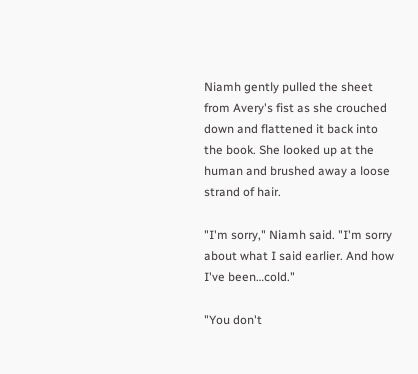Niamh gently pulled the sheet from Avery's fist as she crouched down and flattened it back into the book. She looked up at the human and brushed away a loose strand of hair.

"I'm sorry," Niamh said. "I'm sorry about what I said earlier. And how I've been…cold."

"You don't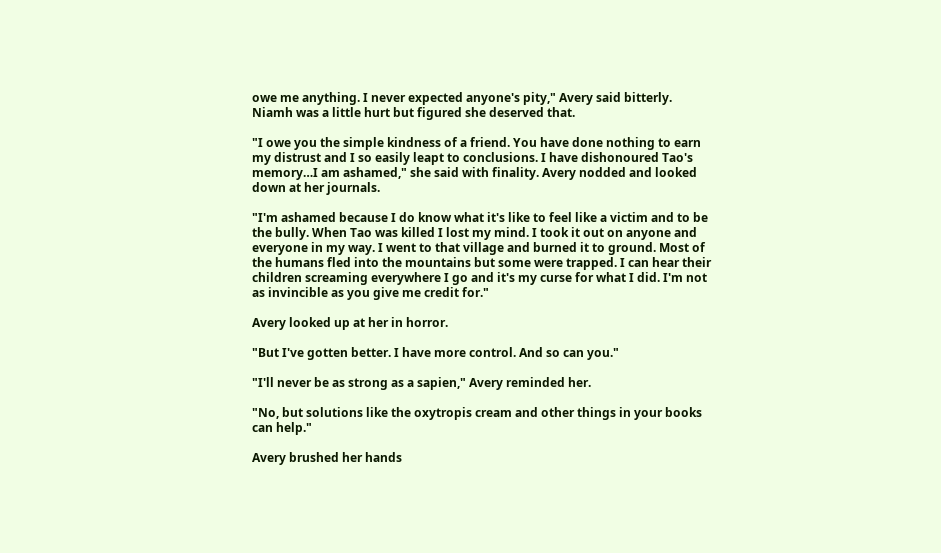owe me anything. I never expected anyone's pity," Avery said bitterly. Niamh was a little hurt but figured she deserved that.

"I owe you the simple kindness of a friend. You have done nothing to earn my distrust and I so easily leapt to conclusions. I have dishonoured Tao's memory…I am ashamed," she said with finality. Avery nodded and looked down at her journals.

"I'm ashamed because I do know what it's like to feel like a victim and to be the bully. When Tao was killed I lost my mind. I took it out on anyone and everyone in my way. I went to that village and burned it to ground. Most of the humans fled into the mountains but some were trapped. I can hear their children screaming everywhere I go and it's my curse for what I did. I'm not as invincible as you give me credit for."

Avery looked up at her in horror.

"But I've gotten better. I have more control. And so can you."

"I'll never be as strong as a sapien," Avery reminded her.

"No, but solutions like the oxytropis cream and other things in your books can help."

Avery brushed her hands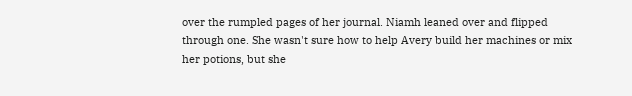over the rumpled pages of her journal. Niamh leaned over and flipped through one. She wasn't sure how to help Avery build her machines or mix her potions, but she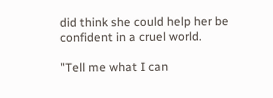did think she could help her be confident in a cruel world.

"Tell me what I can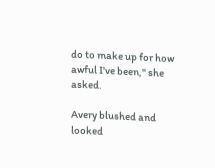do to make up for how awful I've been," she asked.

Avery blushed and looked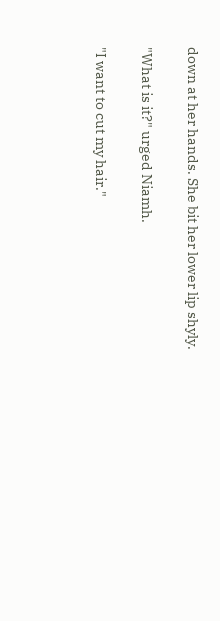down at her hands. She bit her lower lip shyly.

"What is it?" urged Niamh.

"I want to cut my hair."